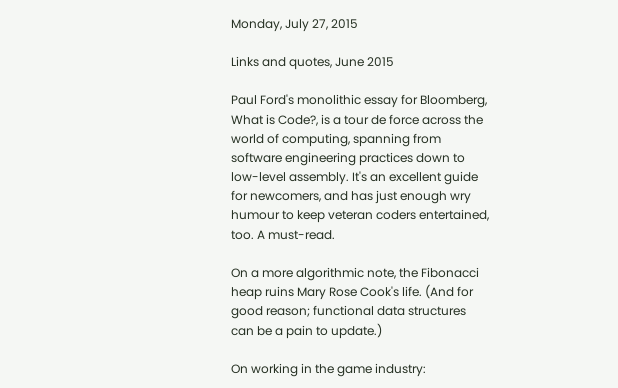Monday, July 27, 2015

Links and quotes, June 2015

Paul Ford's monolithic essay for Bloomberg, What is Code?, is a tour de force across the world of computing, spanning from software engineering practices down to low-level assembly. It's an excellent guide for newcomers, and has just enough wry humour to keep veteran coders entertained, too. A must-read.

On a more algorithmic note, the Fibonacci heap ruins Mary Rose Cook's life. (And for good reason; functional data structures can be a pain to update.)

On working in the game industry: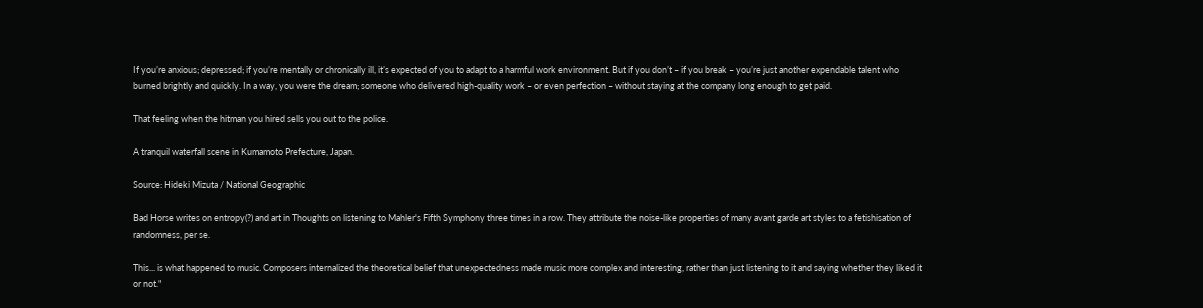If you’re anxious; depressed; if you’re mentally or chronically ill, it’s expected of you to adapt to a harmful work environment. But if you don’t – if you break – you’re just another expendable talent who burned brightly and quickly. In a way, you were the dream; someone who delivered high-quality work – or even perfection – without staying at the company long enough to get paid.

That feeling when the hitman you hired sells you out to the police.

A tranquil waterfall scene in Kumamoto Prefecture, Japan.

Source: Hideki Mizuta / National Geographic

Bad Horse writes on entropy(?) and art in Thoughts on listening to Mahler's Fifth Symphony three times in a row. They attribute the noise-like properties of many avant garde art styles to a fetishisation of randomness, per se.

This... is what happened to music. Composers internalized the theoretical belief that unexpectedness made music more complex and interesting, rather than just listening to it and saying whether they liked it or not."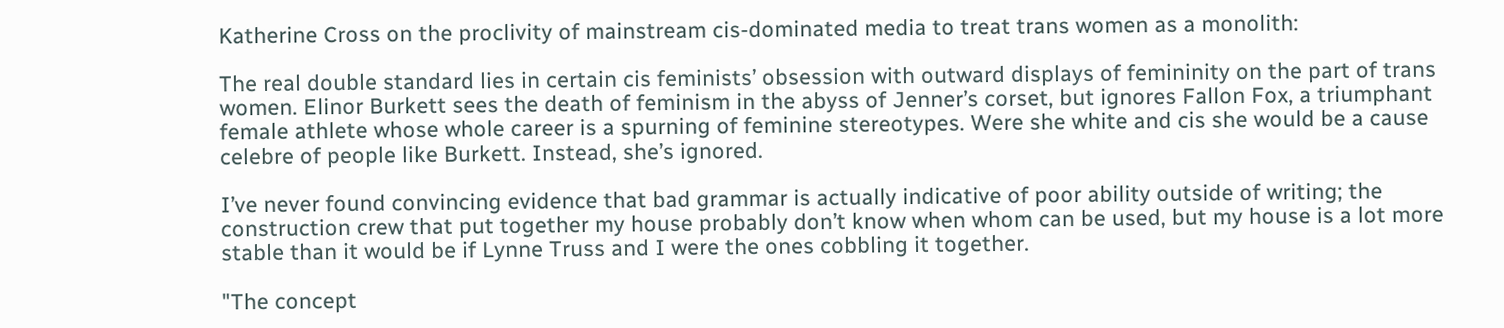Katherine Cross on the proclivity of mainstream cis-dominated media to treat trans women as a monolith:

The real double standard lies in certain cis feminists’ obsession with outward displays of femininity on the part of trans women. Elinor Burkett sees the death of feminism in the abyss of Jenner’s corset, but ignores Fallon Fox, a triumphant female athlete whose whole career is a spurning of feminine stereotypes. Were she white and cis she would be a cause celebre of people like Burkett. Instead, she’s ignored.

I’ve never found convincing evidence that bad grammar is actually indicative of poor ability outside of writing; the construction crew that put together my house probably don’t know when whom can be used, but my house is a lot more stable than it would be if Lynne Truss and I were the ones cobbling it together.

"The concept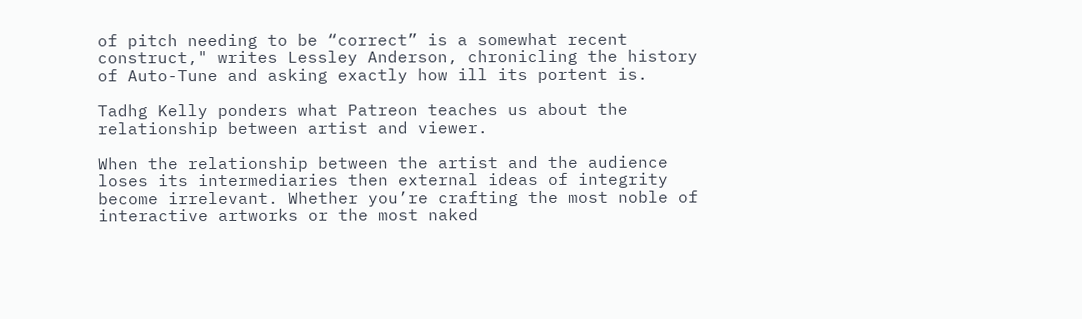of pitch needing to be “correct” is a somewhat recent construct," writes Lessley Anderson, chronicling the history of Auto-Tune and asking exactly how ill its portent is.

Tadhg Kelly ponders what Patreon teaches us about the relationship between artist and viewer.

When the relationship between the artist and the audience loses its intermediaries then external ideas of integrity become irrelevant. Whether you’re crafting the most noble of interactive artworks or the most naked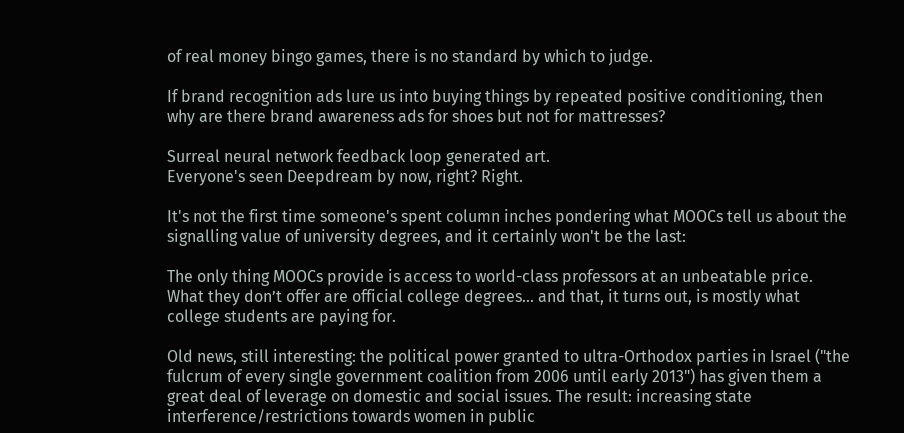of real money bingo games, there is no standard by which to judge.

If brand recognition ads lure us into buying things by repeated positive conditioning, then why are there brand awareness ads for shoes but not for mattresses?

Surreal neural network feedback loop generated art.
Everyone's seen Deepdream by now, right? Right.

It's not the first time someone's spent column inches pondering what MOOCs tell us about the signalling value of university degrees, and it certainly won't be the last:

The only thing MOOCs provide is access to world-class professors at an unbeatable price. What they don’t offer are official college degrees... and that, it turns out, is mostly what college students are paying for.

Old news, still interesting: the political power granted to ultra-Orthodox parties in Israel ("the fulcrum of every single government coalition from 2006 until early 2013") has given them a great deal of leverage on domestic and social issues. The result: increasing state interference/restrictions towards women in public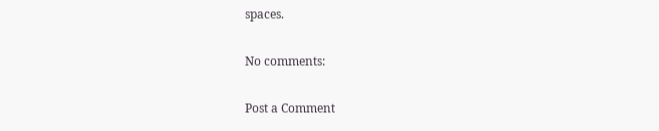spaces.

No comments:

Post a Comment